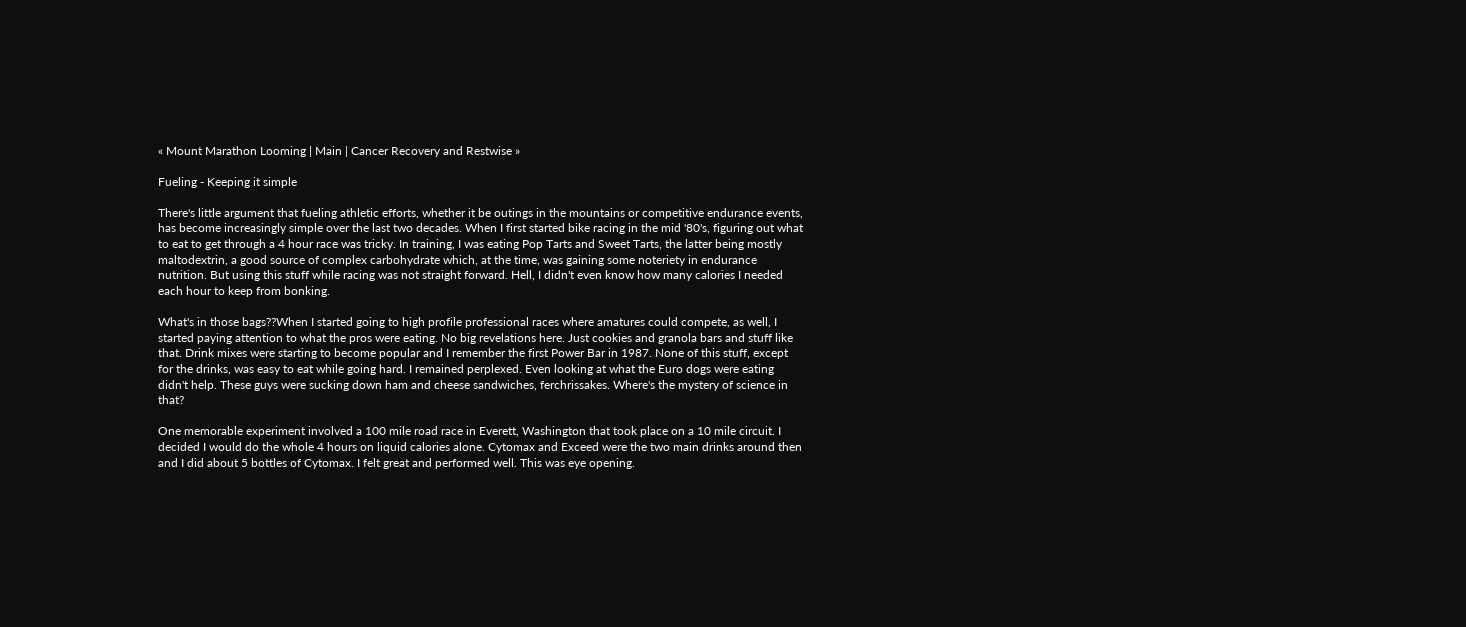« Mount Marathon Looming | Main | Cancer Recovery and Restwise »

Fueling - Keeping it simple

There's little argument that fueling athletic efforts, whether it be outings in the mountains or competitive endurance events, has become increasingly simple over the last two decades. When I first started bike racing in the mid '80's, figuring out what to eat to get through a 4 hour race was tricky. In training, I was eating Pop Tarts and Sweet Tarts, the latter being mostly maltodextrin, a good source of complex carbohydrate which, at the time, was gaining some noteriety in endurance nutrition. But using this stuff while racing was not straight forward. Hell, I didn't even know how many calories I needed each hour to keep from bonking.

What's in those bags??When I started going to high profile professional races where amatures could compete, as well, I started paying attention to what the pros were eating. No big revelations here. Just cookies and granola bars and stuff like that. Drink mixes were starting to become popular and I remember the first Power Bar in 1987. None of this stuff, except for the drinks, was easy to eat while going hard. I remained perplexed. Even looking at what the Euro dogs were eating didn't help. These guys were sucking down ham and cheese sandwiches, ferchrissakes. Where's the mystery of science in that?

One memorable experiment involved a 100 mile road race in Everett, Washington that took place on a 10 mile circuit. I decided I would do the whole 4 hours on liquid calories alone. Cytomax and Exceed were the two main drinks around then and I did about 5 bottles of Cytomax. I felt great and performed well. This was eye opening.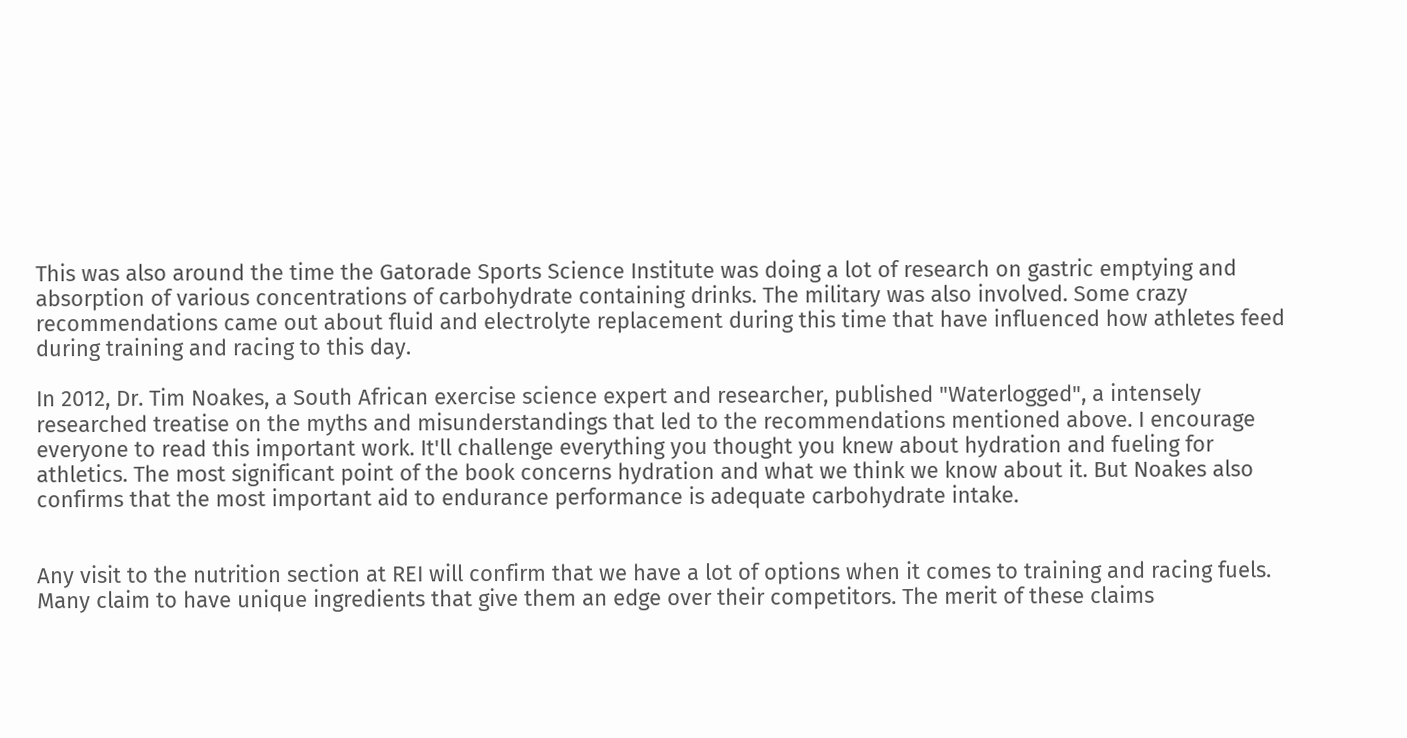This was also around the time the Gatorade Sports Science Institute was doing a lot of research on gastric emptying and absorption of various concentrations of carbohydrate containing drinks. The military was also involved. Some crazy recommendations came out about fluid and electrolyte replacement during this time that have influenced how athletes feed during training and racing to this day.

In 2012, Dr. Tim Noakes, a South African exercise science expert and researcher, published "Waterlogged", a intensely researched treatise on the myths and misunderstandings that led to the recommendations mentioned above. I encourage everyone to read this important work. It'll challenge everything you thought you knew about hydration and fueling for athletics. The most significant point of the book concerns hydration and what we think we know about it. But Noakes also confirms that the most important aid to endurance performance is adequate carbohydrate intake.


Any visit to the nutrition section at REI will confirm that we have a lot of options when it comes to training and racing fuels. Many claim to have unique ingredients that give them an edge over their competitors. The merit of these claims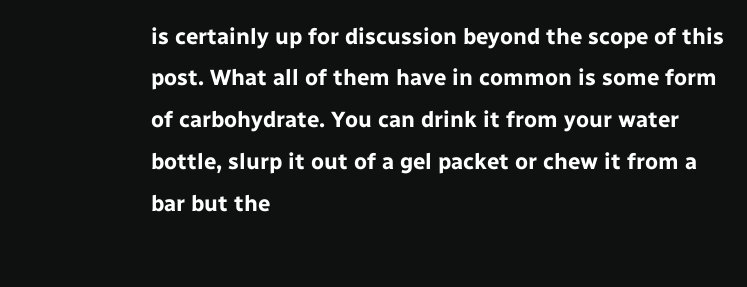is certainly up for discussion beyond the scope of this post. What all of them have in common is some form of carbohydrate. You can drink it from your water bottle, slurp it out of a gel packet or chew it from a bar but the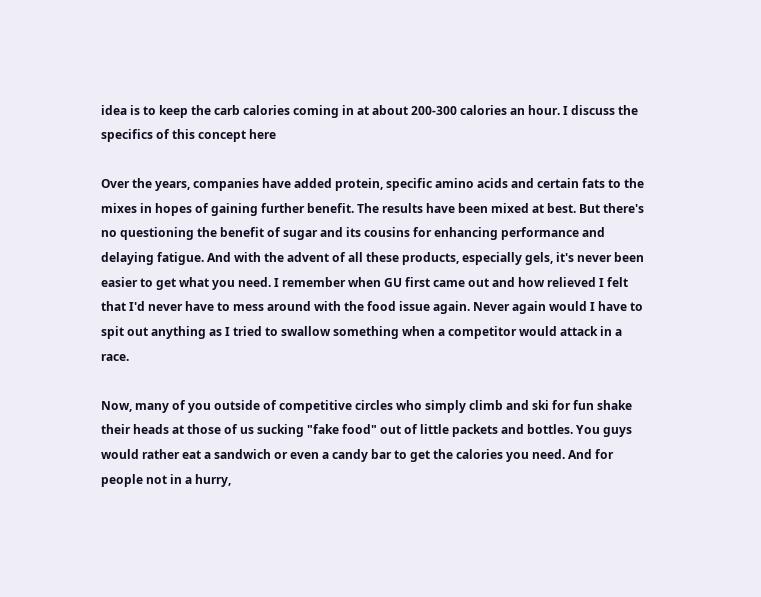idea is to keep the carb calories coming in at about 200-300 calories an hour. I discuss the specifics of this concept here

Over the years, companies have added protein, specific amino acids and certain fats to the mixes in hopes of gaining further benefit. The results have been mixed at best. But there's no questioning the benefit of sugar and its cousins for enhancing performance and delaying fatigue. And with the advent of all these products, especially gels, it's never been easier to get what you need. I remember when GU first came out and how relieved I felt that I'd never have to mess around with the food issue again. Never again would I have to spit out anything as I tried to swallow something when a competitor would attack in a race.

Now, many of you outside of competitive circles who simply climb and ski for fun shake their heads at those of us sucking "fake food" out of little packets and bottles. You guys would rather eat a sandwich or even a candy bar to get the calories you need. And for people not in a hurry,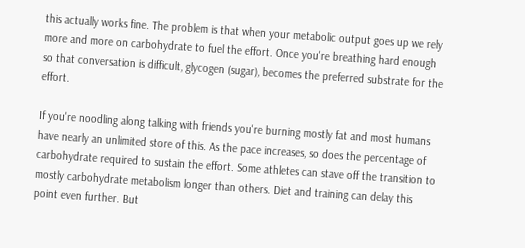this actually works fine. The problem is that when your metabolic output goes up we rely more and more on carbohydrate to fuel the effort. Once you're breathing hard enough so that conversation is difficult, glycogen (sugar), becomes the preferred substrate for the effort.

If you're noodling along talking with friends you're burning mostly fat and most humans have nearly an unlimited store of this. As the pace increases, so does the percentage of carbohydrate required to sustain the effort. Some athletes can stave off the transition to mostly carbohydrate metabolism longer than others. Diet and training can delay this point even further. But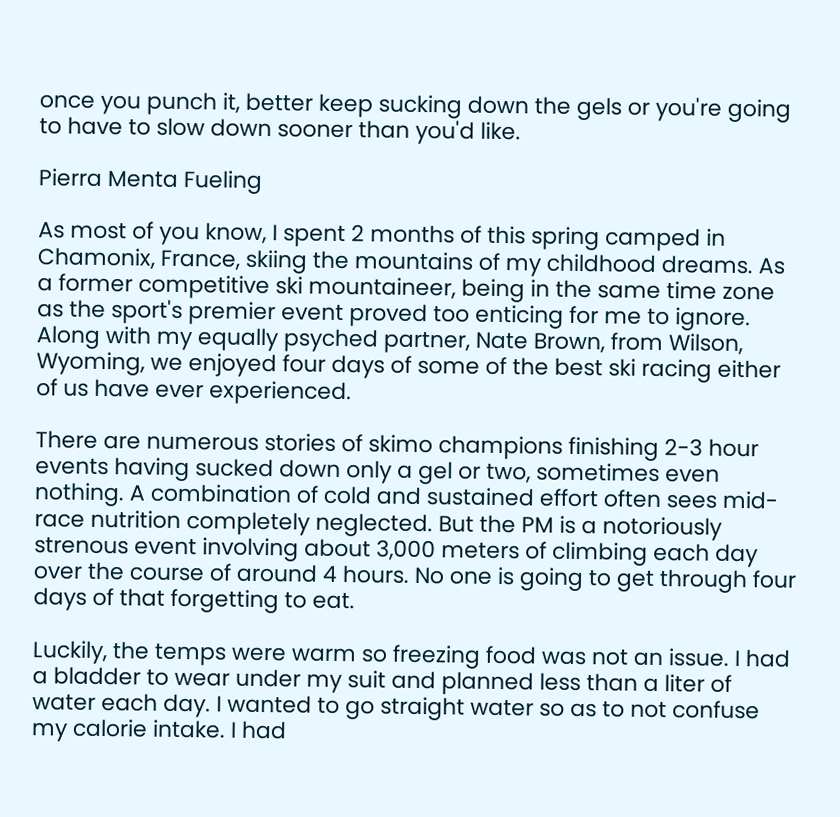once you punch it, better keep sucking down the gels or you're going to have to slow down sooner than you'd like.

Pierra Menta Fueling

As most of you know, I spent 2 months of this spring camped in Chamonix, France, skiing the mountains of my childhood dreams. As a former competitive ski mountaineer, being in the same time zone as the sport's premier event proved too enticing for me to ignore. Along with my equally psyched partner, Nate Brown, from Wilson, Wyoming, we enjoyed four days of some of the best ski racing either of us have ever experienced.

There are numerous stories of skimo champions finishing 2-3 hour events having sucked down only a gel or two, sometimes even nothing. A combination of cold and sustained effort often sees mid-race nutrition completely neglected. But the PM is a notoriously strenous event involving about 3,000 meters of climbing each day over the course of around 4 hours. No one is going to get through four days of that forgetting to eat.

Luckily, the temps were warm so freezing food was not an issue. I had a bladder to wear under my suit and planned less than a liter of water each day. I wanted to go straight water so as to not confuse my calorie intake. I had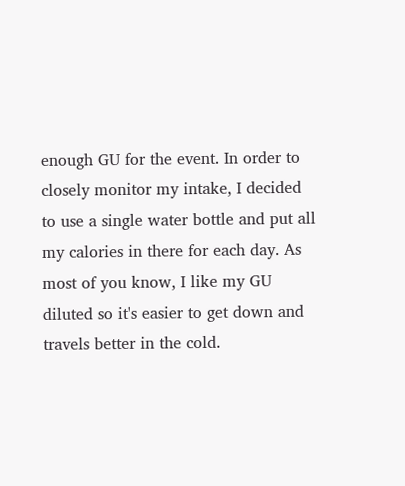enough GU for the event. In order to closely monitor my intake, I decided to use a single water bottle and put all my calories in there for each day. As most of you know, I like my GU diluted so it's easier to get down and travels better in the cold.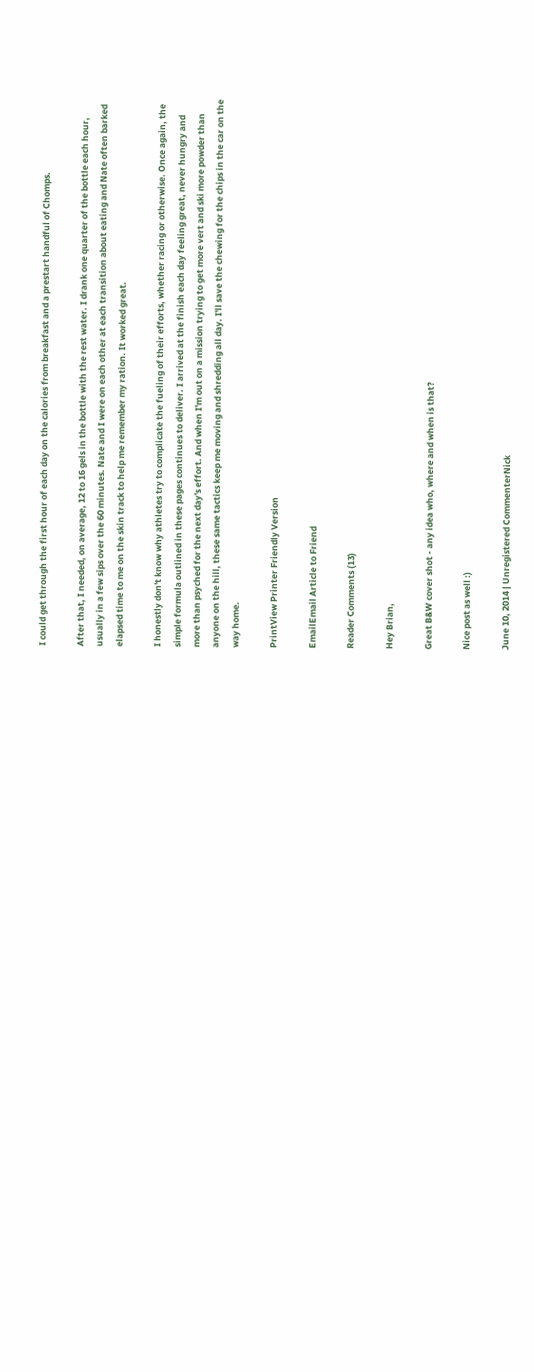I could get through the first hour of each day on the calories from breakfast and a prestart handful of Chomps.

After that, I needed, on average, 12 to 16 gels in the bottle with the rest water. I drank one quarter of the bottle each hour, usually in a few sips over the 60 minutes. Nate and I were on each other at each transition about eating and Nate often barked elapsed time to me on the skin track to help me remember my ration. It worked great.

I honestly don't know why athletes try to complicate the fueling of their efforts, whether racing or otherwise. Once again, the simple formula outlined in these pages continues to deliver. I arrived at the finish each day feeling great, never hungry and more than psyched for the next day's effort. And when I'm out on a mission trying to get more vert and ski more powder than anyone on the hill, these same tactics keep me moving and shredding all day. I'll save the chewing for the chips in the car on the way home.

PrintView Printer Friendly Version

EmailEmail Article to Friend

Reader Comments (13)

Hey Brian,

Great B&W cover shot - any idea who, where and when is that?

Nice post as well :)

June 10, 2014 | Unregistered CommenterNick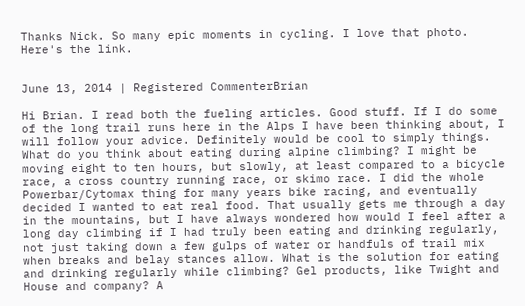Thanks Nick. So many epic moments in cycling. I love that photo. Here's the link.


June 13, 2014 | Registered CommenterBrian

Hi Brian. I read both the fueling articles. Good stuff. If I do some of the long trail runs here in the Alps I have been thinking about, I will follow your advice. Definitely would be cool to simply things. What do you think about eating during alpine climbing? I might be moving eight to ten hours, but slowly, at least compared to a bicycle race, a cross country running race, or skimo race. I did the whole Powerbar/Cytomax thing for many years bike racing, and eventually decided I wanted to eat real food. That usually gets me through a day in the mountains, but I have always wondered how would I feel after a long day climbing if I had truly been eating and drinking regularly, not just taking down a few gulps of water or handfuls of trail mix when breaks and belay stances allow. What is the solution for eating and drinking regularly while climbing? Gel products, like Twight and House and company? A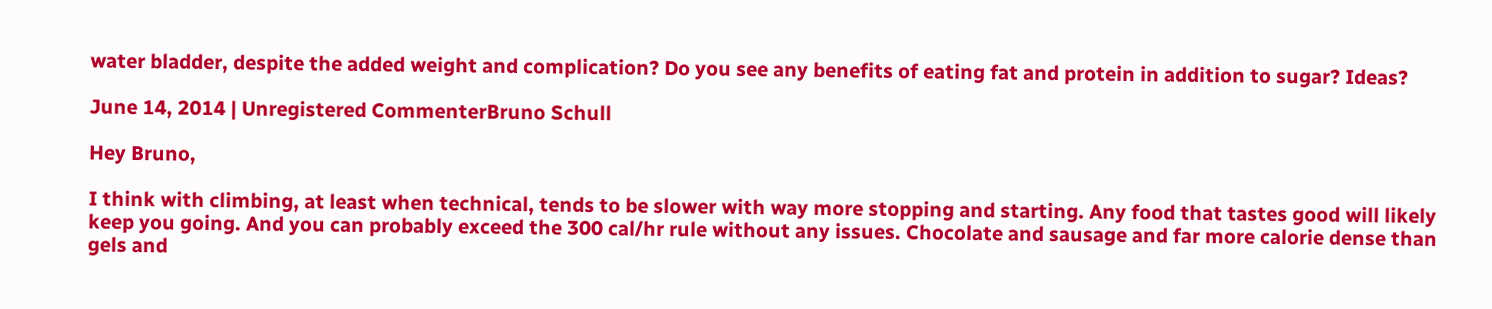water bladder, despite the added weight and complication? Do you see any benefits of eating fat and protein in addition to sugar? Ideas?

June 14, 2014 | Unregistered CommenterBruno Schull

Hey Bruno,

I think with climbing, at least when technical, tends to be slower with way more stopping and starting. Any food that tastes good will likely keep you going. And you can probably exceed the 300 cal/hr rule without any issues. Chocolate and sausage and far more calorie dense than gels and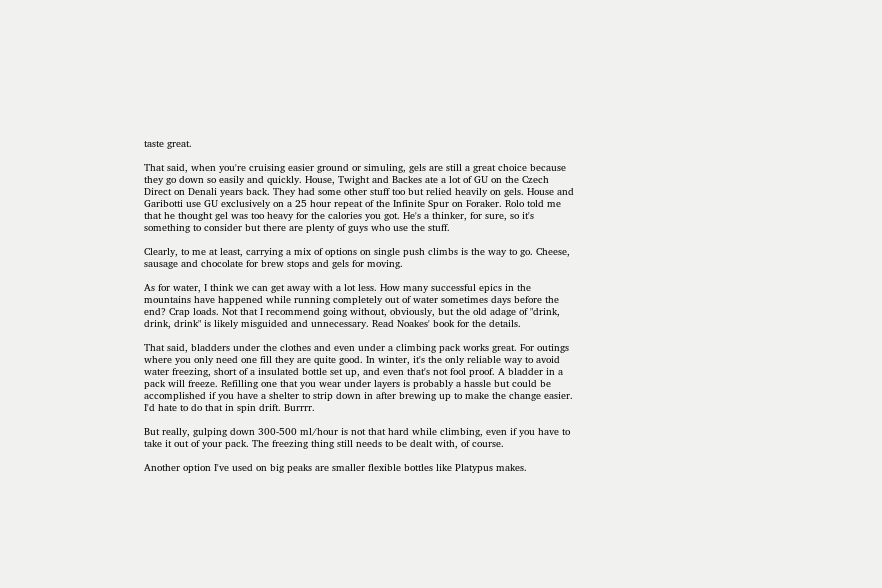taste great.

That said, when you're cruising easier ground or simuling, gels are still a great choice because they go down so easily and quickly. House, Twight and Backes ate a lot of GU on the Czech Direct on Denali years back. They had some other stuff too but relied heavily on gels. House and Garibotti use GU exclusively on a 25 hour repeat of the Infinite Spur on Foraker. Rolo told me that he thought gel was too heavy for the calories you got. He's a thinker, for sure, so it's something to consider but there are plenty of guys who use the stuff.

Clearly, to me at least, carrying a mix of options on single push climbs is the way to go. Cheese, sausage and chocolate for brew stops and gels for moving.

As for water, I think we can get away with a lot less. How many successful epics in the mountains have happened while running completely out of water sometimes days before the end? Crap loads. Not that I recommend going without, obviously, but the old adage of "drink, drink, drink" is likely misguided and unnecessary. Read Noakes' book for the details.

That said, bladders under the clothes and even under a climbing pack works great. For outings where you only need one fill they are quite good. In winter, it's the only reliable way to avoid water freezing, short of a insulated bottle set up, and even that's not fool proof. A bladder in a pack will freeze. Refilling one that you wear under layers is probably a hassle but could be accomplished if you have a shelter to strip down in after brewing up to make the change easier. I'd hate to do that in spin drift. Burrrr.

But really, gulping down 300-500 ml/hour is not that hard while climbing, even if you have to take it out of your pack. The freezing thing still needs to be dealt with, of course.

Another option I've used on big peaks are smaller flexible bottles like Platypus makes.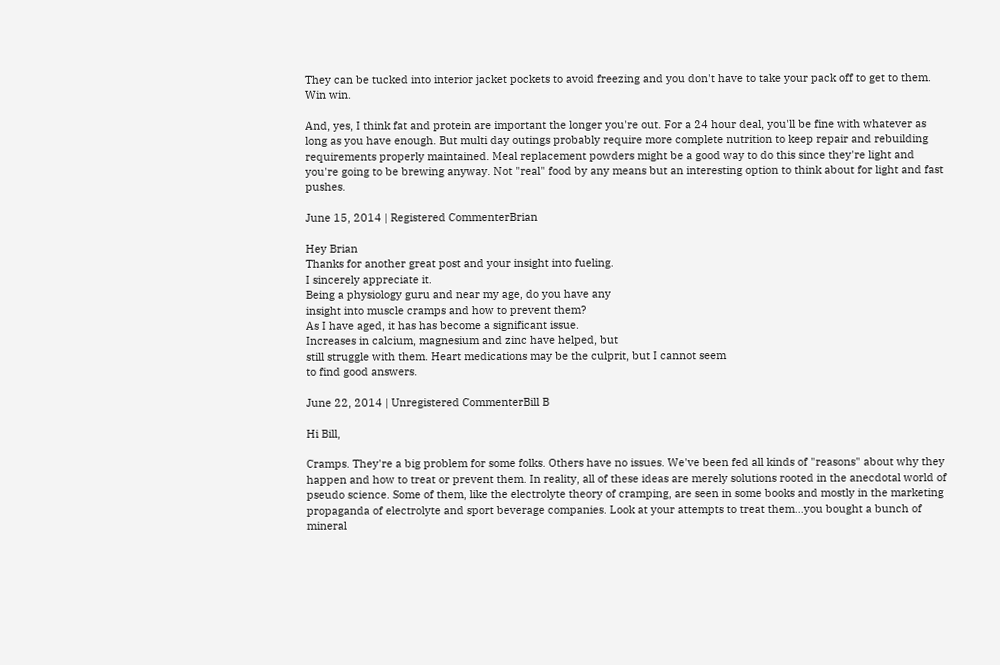They can be tucked into interior jacket pockets to avoid freezing and you don't have to take your pack off to get to them. Win win.

And, yes, I think fat and protein are important the longer you're out. For a 24 hour deal, you'll be fine with whatever as long as you have enough. But multi day outings probably require more complete nutrition to keep repair and rebuilding requirements properly maintained. Meal replacement powders might be a good way to do this since they're light and you're going to be brewing anyway. Not "real" food by any means but an interesting option to think about for light and fast pushes.

June 15, 2014 | Registered CommenterBrian

Hey Brian
Thanks for another great post and your insight into fueling.
I sincerely appreciate it.
Being a physiology guru and near my age, do you have any
insight into muscle cramps and how to prevent them?
As I have aged, it has has become a significant issue.
Increases in calcium, magnesium and zinc have helped, but
still struggle with them. Heart medications may be the culprit, but I cannot seem
to find good answers.

June 22, 2014 | Unregistered CommenterBill B

Hi Bill,

Cramps. They're a big problem for some folks. Others have no issues. We've been fed all kinds of "reasons" about why they happen and how to treat or prevent them. In reality, all of these ideas are merely solutions rooted in the anecdotal world of pseudo science. Some of them, like the electrolyte theory of cramping, are seen in some books and mostly in the marketing propaganda of electrolyte and sport beverage companies. Look at your attempts to treat them...you bought a bunch of mineral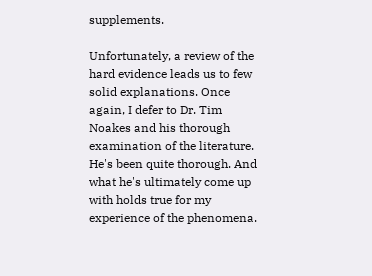supplements.

Unfortunately, a review of the hard evidence leads us to few solid explanations. Once again, I defer to Dr. Tim Noakes and his thorough examination of the literature. He's been quite thorough. And what he's ultimately come up with holds true for my experience of the phenomena.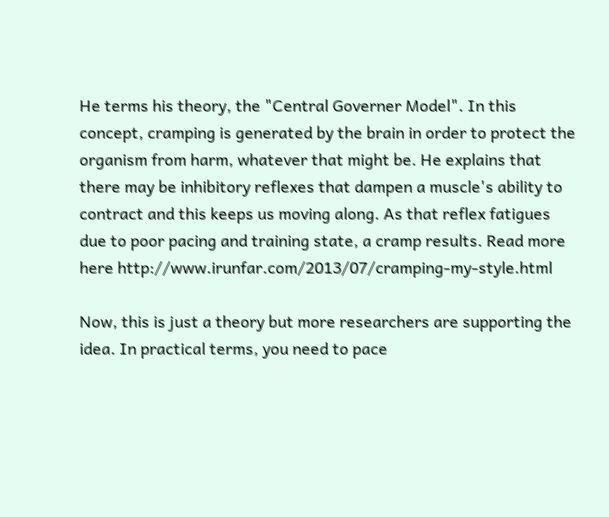He terms his theory, the "Central Governer Model". In this concept, cramping is generated by the brain in order to protect the organism from harm, whatever that might be. He explains that there may be inhibitory reflexes that dampen a muscle's ability to contract and this keeps us moving along. As that reflex fatigues due to poor pacing and training state, a cramp results. Read more here http://www.irunfar.com/2013/07/cramping-my-style.html

Now, this is just a theory but more researchers are supporting the idea. In practical terms, you need to pace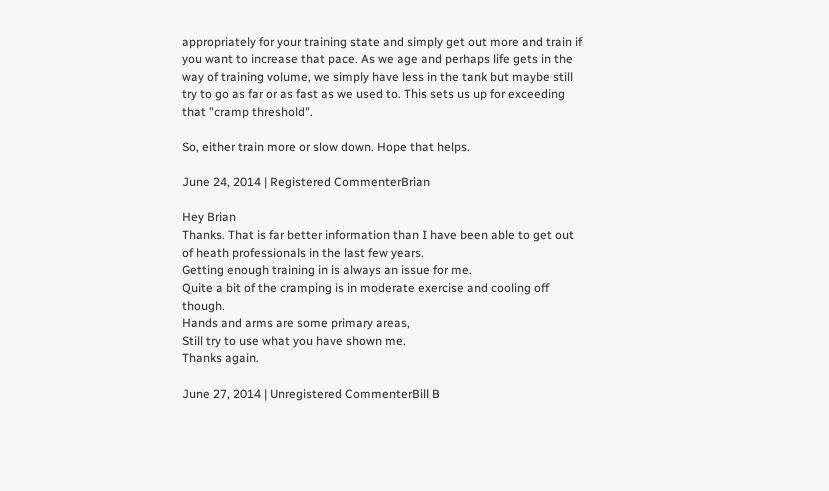appropriately for your training state and simply get out more and train if you want to increase that pace. As we age and perhaps life gets in the way of training volume, we simply have less in the tank but maybe still try to go as far or as fast as we used to. This sets us up for exceeding that "cramp threshold".

So, either train more or slow down. Hope that helps.

June 24, 2014 | Registered CommenterBrian

Hey Brian
Thanks. That is far better information than I have been able to get out of heath professionals in the last few years.
Getting enough training in is always an issue for me.
Quite a bit of the cramping is in moderate exercise and cooling off though.
Hands and arms are some primary areas,
Still try to use what you have shown me.
Thanks again.

June 27, 2014 | Unregistered CommenterBill B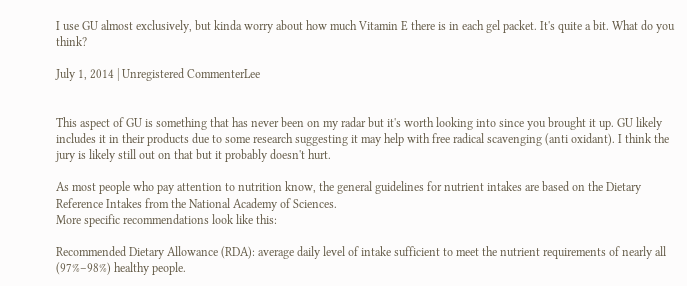I use GU almost exclusively, but kinda worry about how much Vitamin E there is in each gel packet. It's quite a bit. What do you think?

July 1, 2014 | Unregistered CommenterLee


This aspect of GU is something that has never been on my radar but it's worth looking into since you brought it up. GU likely includes it in their products due to some research suggesting it may help with free radical scavenging (anti oxidant). I think the jury is likely still out on that but it probably doesn't hurt.

As most people who pay attention to nutrition know, the general guidelines for nutrient intakes are based on the Dietary Reference Intakes from the National Academy of Sciences.
More specific recommendations look like this:

Recommended Dietary Allowance (RDA): average daily level of intake sufficient to meet the nutrient requirements of nearly all (97%–98%) healthy people.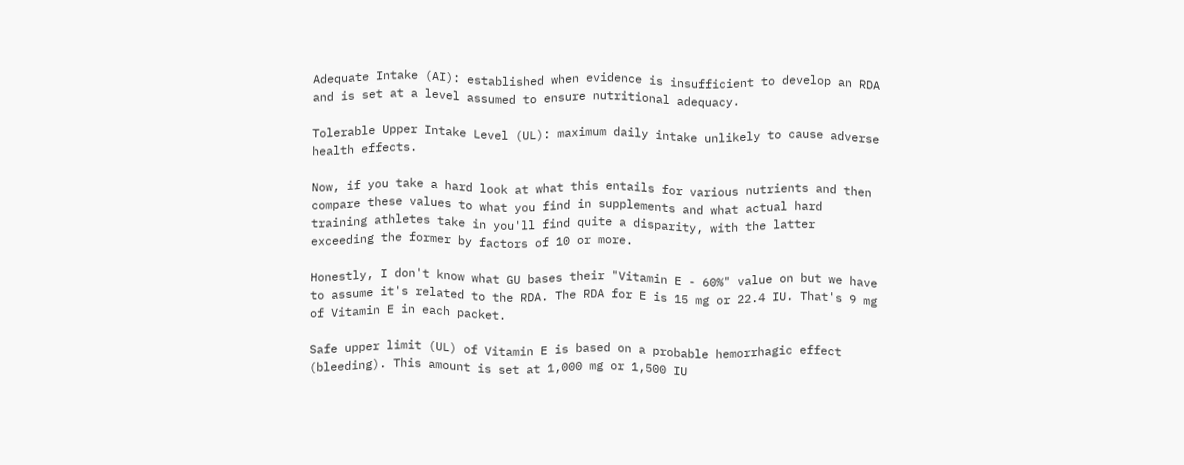Adequate Intake (AI): established when evidence is insufficient to develop an RDA and is set at a level assumed to ensure nutritional adequacy.

Tolerable Upper Intake Level (UL): maximum daily intake unlikely to cause adverse health effects.

Now, if you take a hard look at what this entails for various nutrients and then compare these values to what you find in supplements and what actual hard training athletes take in you'll find quite a disparity, with the latter exceeding the former by factors of 10 or more.

Honestly, I don't know what GU bases their "Vitamin E - 60%" value on but we have to assume it's related to the RDA. The RDA for E is 15 mg or 22.4 IU. That's 9 mg of Vitamin E in each packet.

Safe upper limit (UL) of Vitamin E is based on a probable hemorrhagic effect (bleeding). This amount is set at 1,000 mg or 1,500 IU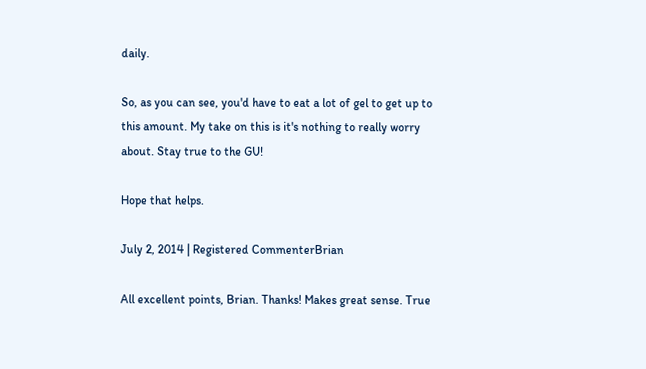daily.

So, as you can see, you'd have to eat a lot of gel to get up to this amount. My take on this is it's nothing to really worry about. Stay true to the GU!

Hope that helps.

July 2, 2014 | Registered CommenterBrian

All excellent points, Brian. Thanks! Makes great sense. True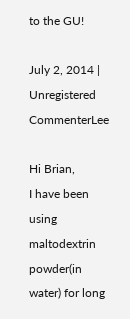to the GU!

July 2, 2014 | Unregistered CommenterLee

Hi Brian,
I have been using maltodextrin powder(in water) for long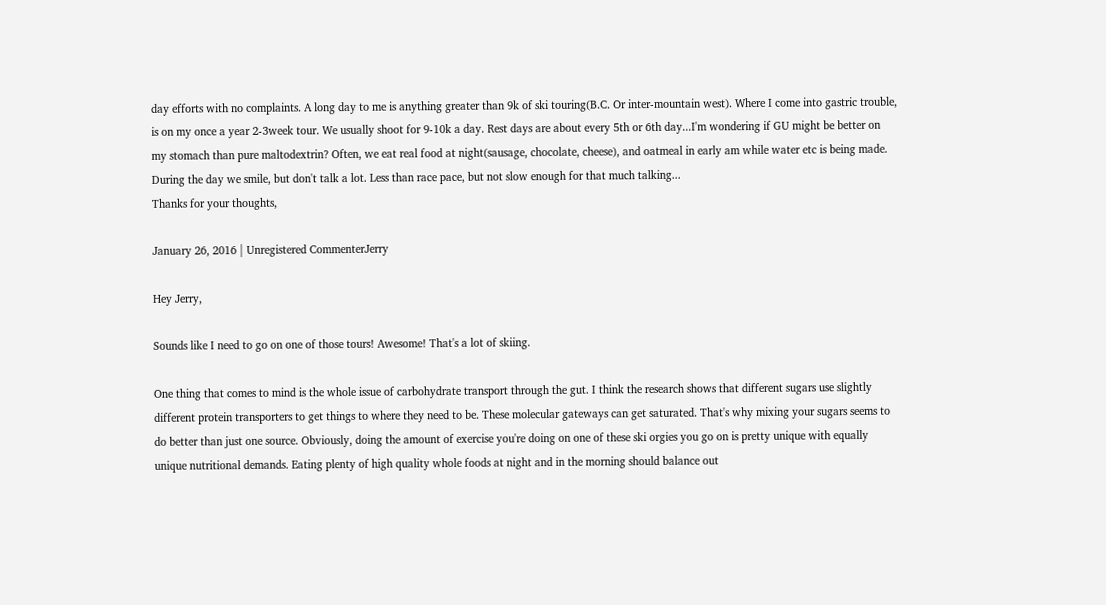day efforts with no complaints. A long day to me is anything greater than 9k of ski touring(B.C. Or inter-mountain west). Where I come into gastric trouble, is on my once a year 2-3week tour. We usually shoot for 9-10k a day. Rest days are about every 5th or 6th day...I'm wondering if GU might be better on my stomach than pure maltodextrin? Often, we eat real food at night(sausage, chocolate, cheese), and oatmeal in early am while water etc is being made. During the day we smile, but don't talk a lot. Less than race pace, but not slow enough for that much talking...
Thanks for your thoughts,

January 26, 2016 | Unregistered CommenterJerry

Hey Jerry,

Sounds like I need to go on one of those tours! Awesome! That's a lot of skiing.

One thing that comes to mind is the whole issue of carbohydrate transport through the gut. I think the research shows that different sugars use slightly different protein transporters to get things to where they need to be. These molecular gateways can get saturated. That's why mixing your sugars seems to do better than just one source. Obviously, doing the amount of exercise you're doing on one of these ski orgies you go on is pretty unique with equally unique nutritional demands. Eating plenty of high quality whole foods at night and in the morning should balance out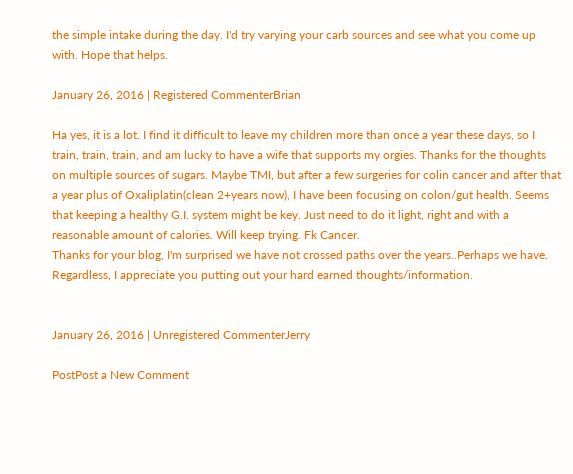the simple intake during the day. I'd try varying your carb sources and see what you come up with. Hope that helps.

January 26, 2016 | Registered CommenterBrian

Ha yes, it is a lot. I find it difficult to leave my children more than once a year these days, so I train, train, train, and am lucky to have a wife that supports my orgies. Thanks for the thoughts on multiple sources of sugars. Maybe TMI, but after a few surgeries for colin cancer and after that a year plus of Oxaliplatin(clean 2+years now), I have been focusing on colon/gut health. Seems that keeping a healthy G.I. system might be key. Just need to do it light, right and with a reasonable amount of calories. Will keep trying. Fk Cancer.
Thanks for your blog, I'm surprised we have not crossed paths over the years..Perhaps we have.
Regardless, I appreciate you putting out your hard earned thoughts/information.


January 26, 2016 | Unregistered CommenterJerry

PostPost a New Comment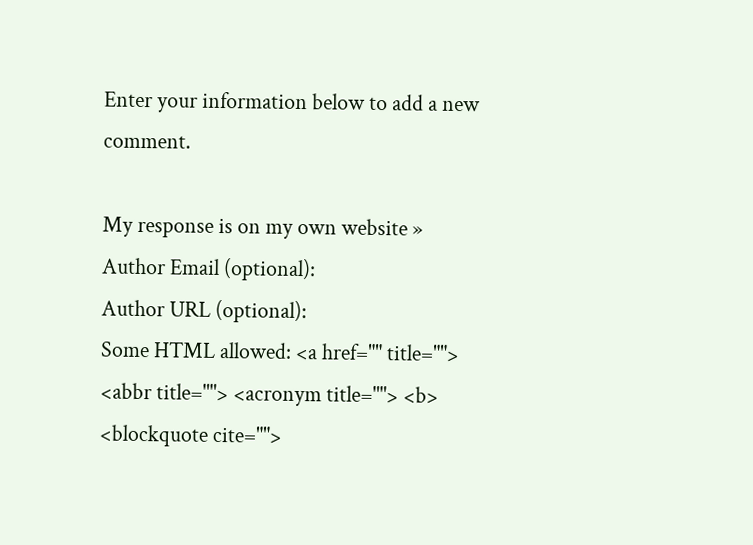Enter your information below to add a new comment.

My response is on my own website »
Author Email (optional):
Author URL (optional):
Some HTML allowed: <a href="" title=""> <abbr title=""> <acronym title=""> <b> <blockquote cite="">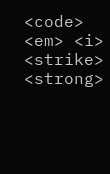<code> <em> <i> <strike> <strong>